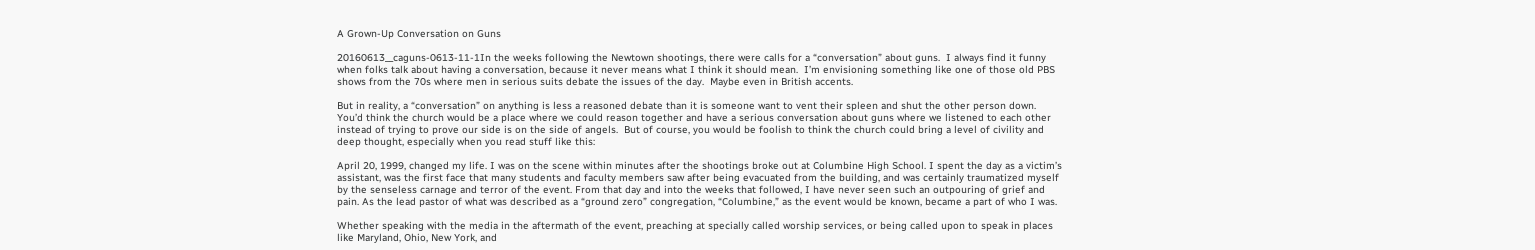A Grown-Up Conversation on Guns

20160613__caguns-0613-11-1In the weeks following the Newtown shootings, there were calls for a “conversation” about guns.  I always find it funny when folks talk about having a conversation, because it never means what I think it should mean.  I’m envisioning something like one of those old PBS shows from the 70s where men in serious suits debate the issues of the day.  Maybe even in British accents.

But in reality, a “conversation” on anything is less a reasoned debate than it is someone want to vent their spleen and shut the other person down.  You’d think the church would be a place where we could reason together and have a serious conversation about guns where we listened to each other instead of trying to prove our side is on the side of angels.  But of course, you would be foolish to think the church could bring a level of civility and deep thought, especially when you read stuff like this:

April 20, 1999, changed my life. I was on the scene within minutes after the shootings broke out at Columbine High School. I spent the day as a victim’s assistant, was the first face that many students and faculty members saw after being evacuated from the building, and was certainly traumatized myself by the senseless carnage and terror of the event. From that day and into the weeks that followed, I have never seen such an outpouring of grief and pain. As the lead pastor of what was described as a “ground zero” congregation, “Columbine,” as the event would be known, became a part of who I was.

Whether speaking with the media in the aftermath of the event, preaching at specially called worship services, or being called upon to speak in places like Maryland, Ohio, New York, and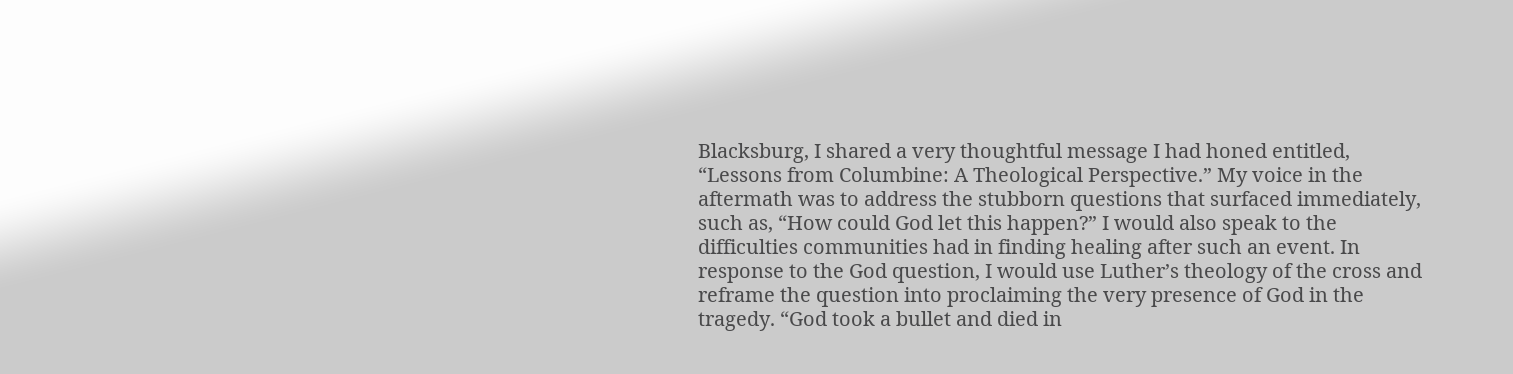Blacksburg, I shared a very thoughtful message I had honed entitled, “Lessons from Columbine: A Theological Perspective.” My voice in the aftermath was to address the stubborn questions that surfaced immediately, such as, “How could God let this happen?” I would also speak to the difficulties communities had in finding healing after such an event. In response to the God question, I would use Luther’s theology of the cross and reframe the question into proclaiming the very presence of God in the tragedy. “God took a bullet and died in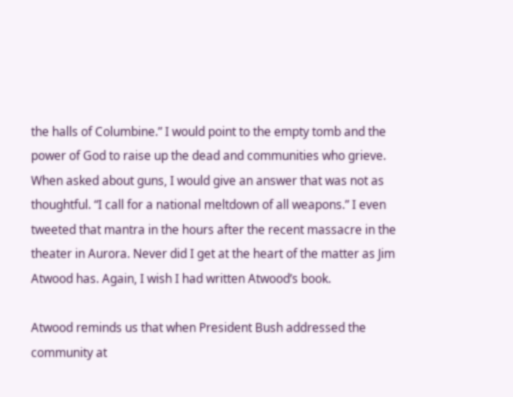the halls of Columbine.” I would point to the empty tomb and the power of God to raise up the dead and communities who grieve. When asked about guns, I would give an answer that was not as thoughtful. “I call for a national meltdown of all weapons.” I even tweeted that mantra in the hours after the recent massacre in the theater in Aurora. Never did I get at the heart of the matter as Jim Atwood has. Again, I wish I had written Atwood’s book.

Atwood reminds us that when President Bush addressed the community at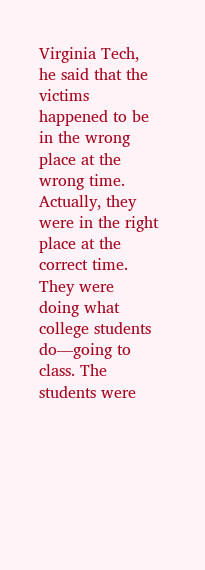Virginia Tech, he said that the victims happened to be in the wrong place at the wrong time. Actually, they were in the right place at the correct time. They were doing what college students do—going to class. The students were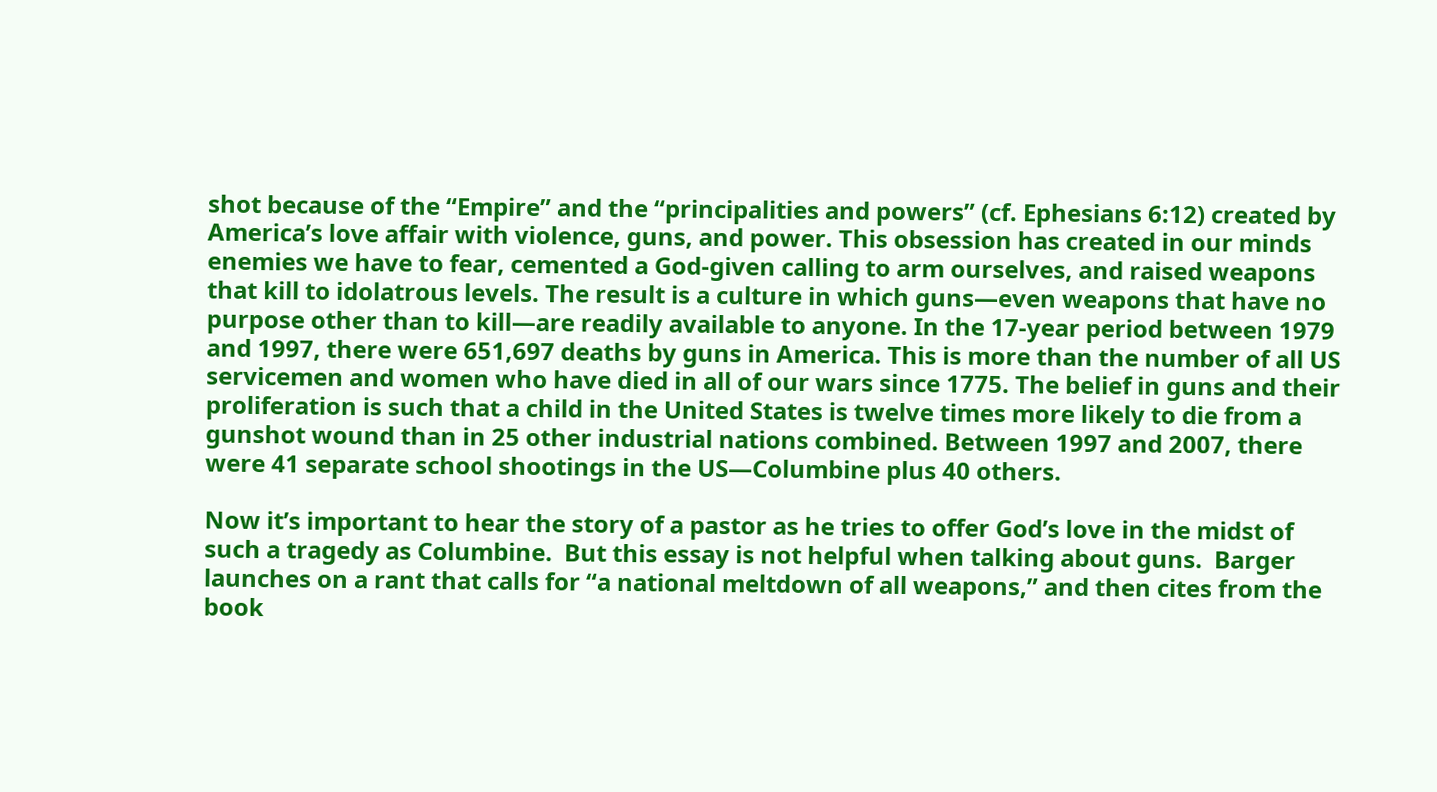shot because of the “Empire” and the “principalities and powers” (cf. Ephesians 6:12) created by America’s love affair with violence, guns, and power. This obsession has created in our minds enemies we have to fear, cemented a God-given calling to arm ourselves, and raised weapons that kill to idolatrous levels. The result is a culture in which guns—even weapons that have no purpose other than to kill—are readily available to anyone. In the 17-year period between 1979 and 1997, there were 651,697 deaths by guns in America. This is more than the number of all US servicemen and women who have died in all of our wars since 1775. The belief in guns and their proliferation is such that a child in the United States is twelve times more likely to die from a gunshot wound than in 25 other industrial nations combined. Between 1997 and 2007, there were 41 separate school shootings in the US—Columbine plus 40 others.

Now it’s important to hear the story of a pastor as he tries to offer God’s love in the midst of such a tragedy as Columbine.  But this essay is not helpful when talking about guns.  Barger launches on a rant that calls for “a national meltdown of all weapons,” and then cites from the book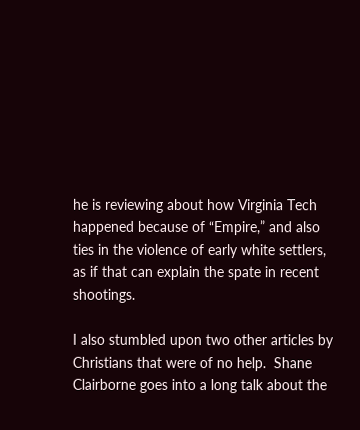he is reviewing about how Virginia Tech happened because of “Empire,” and also ties in the violence of early white settlers, as if that can explain the spate in recent shootings.

I also stumbled upon two other articles by Christians that were of no help.  Shane Clairborne goes into a long talk about the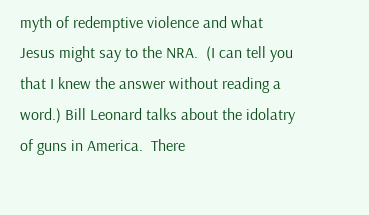myth of redemptive violence and what Jesus might say to the NRA.  (I can tell you that I knew the answer without reading a word.) Bill Leonard talks about the idolatry of guns in America.  There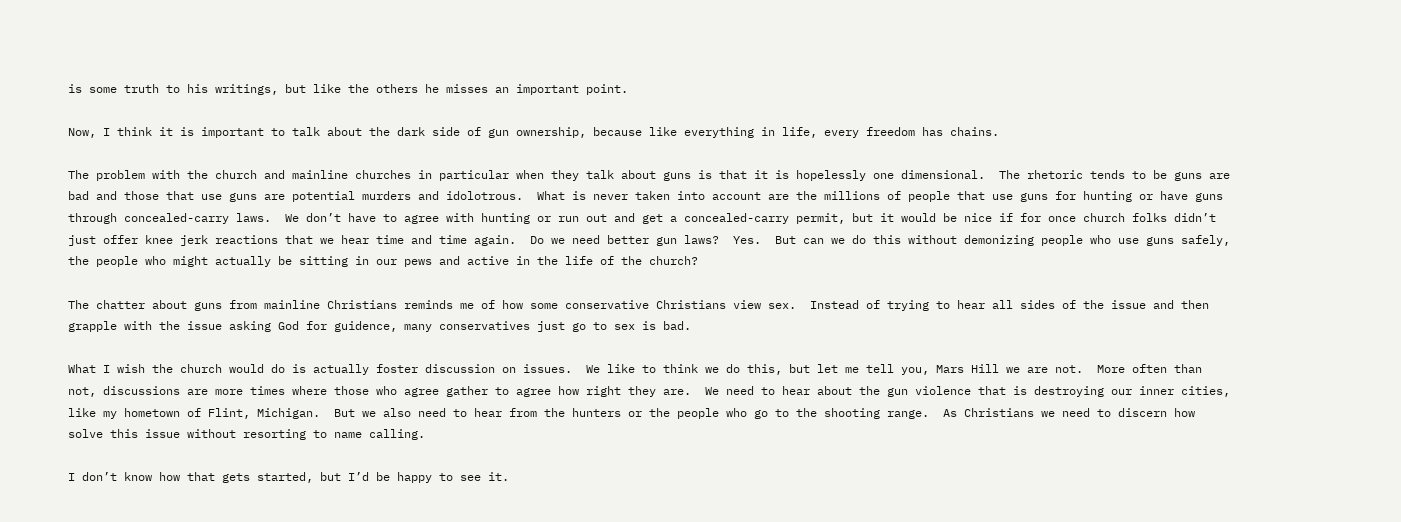is some truth to his writings, but like the others he misses an important point.

Now, I think it is important to talk about the dark side of gun ownership, because like everything in life, every freedom has chains.

The problem with the church and mainline churches in particular when they talk about guns is that it is hopelessly one dimensional.  The rhetoric tends to be guns are bad and those that use guns are potential murders and idolotrous.  What is never taken into account are the millions of people that use guns for hunting or have guns through concealed-carry laws.  We don’t have to agree with hunting or run out and get a concealed-carry permit, but it would be nice if for once church folks didn’t just offer knee jerk reactions that we hear time and time again.  Do we need better gun laws?  Yes.  But can we do this without demonizing people who use guns safely, the people who might actually be sitting in our pews and active in the life of the church?

The chatter about guns from mainline Christians reminds me of how some conservative Christians view sex.  Instead of trying to hear all sides of the issue and then grapple with the issue asking God for guidence, many conservatives just go to sex is bad.

What I wish the church would do is actually foster discussion on issues.  We like to think we do this, but let me tell you, Mars Hill we are not.  More often than not, discussions are more times where those who agree gather to agree how right they are.  We need to hear about the gun violence that is destroying our inner cities, like my hometown of Flint, Michigan.  But we also need to hear from the hunters or the people who go to the shooting range.  As Christians we need to discern how solve this issue without resorting to name calling.

I don’t know how that gets started, but I’d be happy to see it.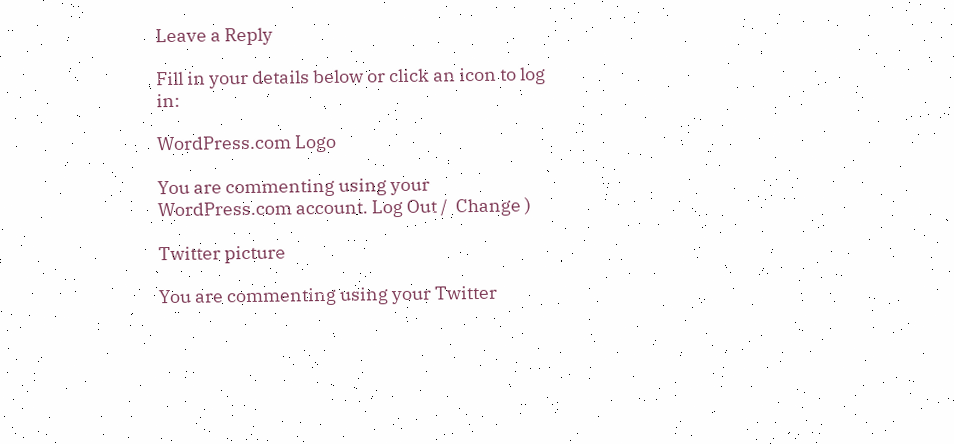Leave a Reply

Fill in your details below or click an icon to log in:

WordPress.com Logo

You are commenting using your WordPress.com account. Log Out /  Change )

Twitter picture

You are commenting using your Twitter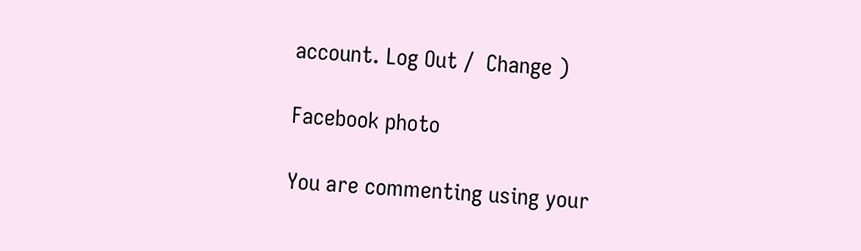account. Log Out /  Change )

Facebook photo

You are commenting using your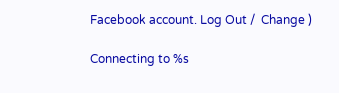Facebook account. Log Out /  Change )

Connecting to %s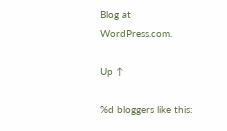Blog at WordPress.com.

Up ↑

%d bloggers like this: